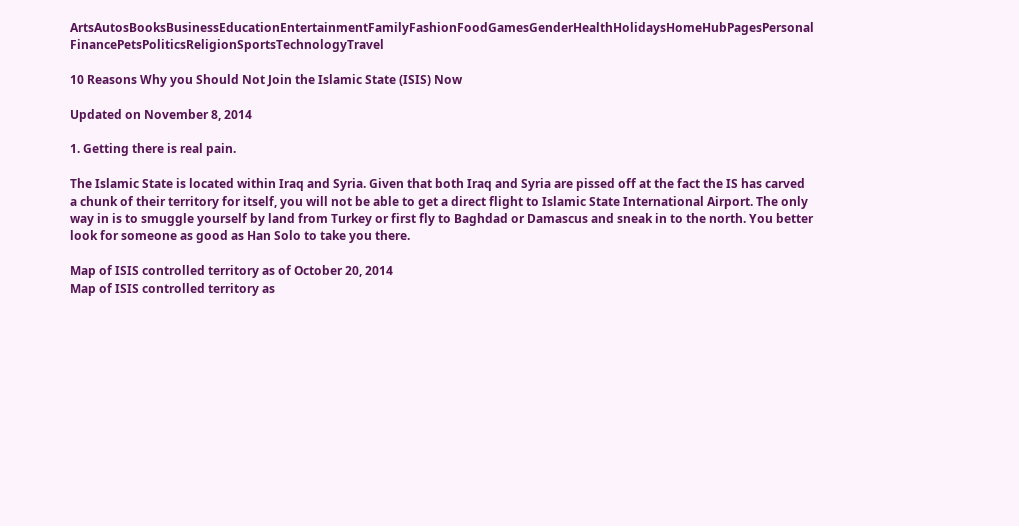ArtsAutosBooksBusinessEducationEntertainmentFamilyFashionFoodGamesGenderHealthHolidaysHomeHubPagesPersonal FinancePetsPoliticsReligionSportsTechnologyTravel

10 Reasons Why you Should Not Join the Islamic State (ISIS) Now

Updated on November 8, 2014

1. Getting there is real pain.

The Islamic State is located within Iraq and Syria. Given that both Iraq and Syria are pissed off at the fact the IS has carved a chunk of their territory for itself, you will not be able to get a direct flight to Islamic State International Airport. The only way in is to smuggle yourself by land from Turkey or first fly to Baghdad or Damascus and sneak in to the north. You better look for someone as good as Han Solo to take you there.

Map of ISIS controlled territory as of October 20, 2014
Map of ISIS controlled territory as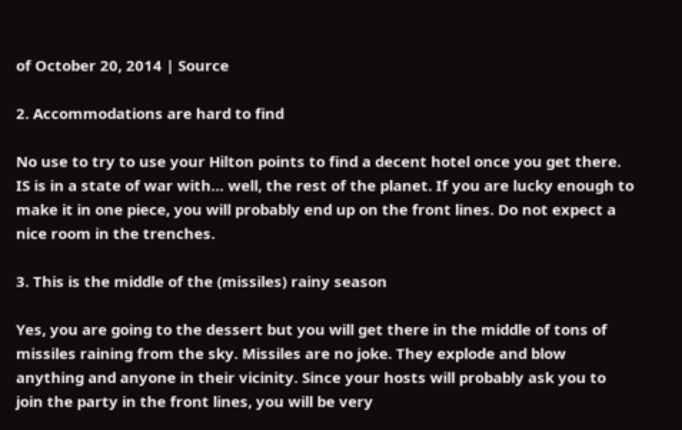of October 20, 2014 | Source

2. Accommodations are hard to find

No use to try to use your Hilton points to find a decent hotel once you get there. IS is in a state of war with… well, the rest of the planet. If you are lucky enough to make it in one piece, you will probably end up on the front lines. Do not expect a nice room in the trenches.

3. This is the middle of the (missiles) rainy season

Yes, you are going to the dessert but you will get there in the middle of tons of missiles raining from the sky. Missiles are no joke. They explode and blow anything and anyone in their vicinity. Since your hosts will probably ask you to join the party in the front lines, you will be very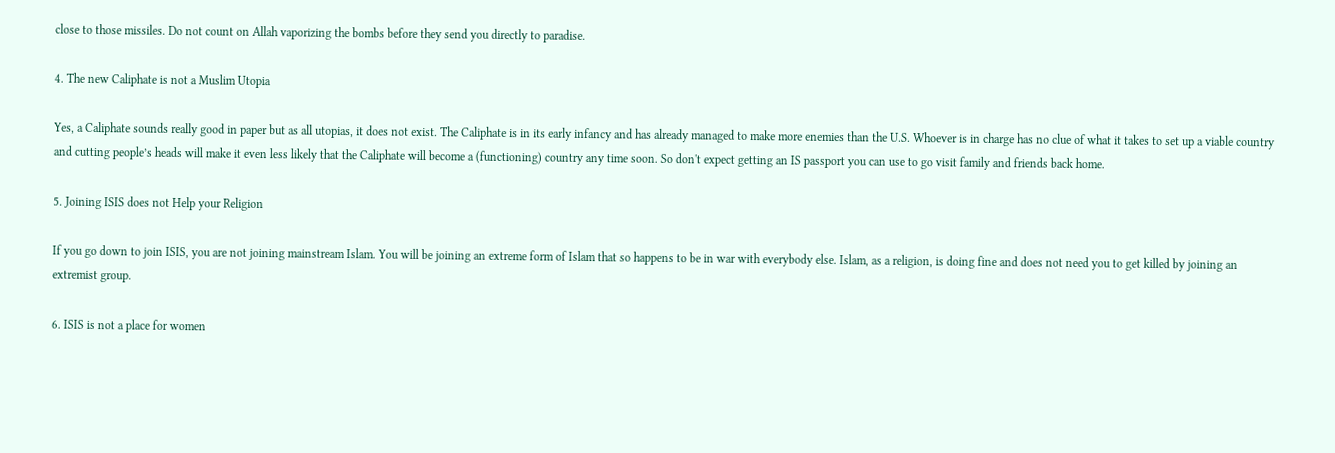close to those missiles. Do not count on Allah vaporizing the bombs before they send you directly to paradise.

4. The new Caliphate is not a Muslim Utopia

Yes, a Caliphate sounds really good in paper but as all utopias, it does not exist. The Caliphate is in its early infancy and has already managed to make more enemies than the U.S. Whoever is in charge has no clue of what it takes to set up a viable country and cutting people’s heads will make it even less likely that the Caliphate will become a (functioning) country any time soon. So don't expect getting an IS passport you can use to go visit family and friends back home.

5. Joining ISIS does not Help your Religion

If you go down to join ISIS, you are not joining mainstream Islam. You will be joining an extreme form of Islam that so happens to be in war with everybody else. Islam, as a religion, is doing fine and does not need you to get killed by joining an extremist group.

6. ISIS is not a place for women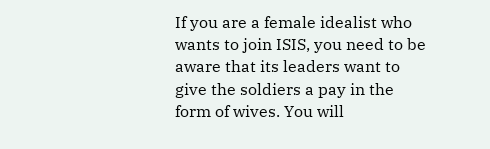If you are a female idealist who wants to join ISIS, you need to be aware that its leaders want to give the soldiers a pay in the form of wives. You will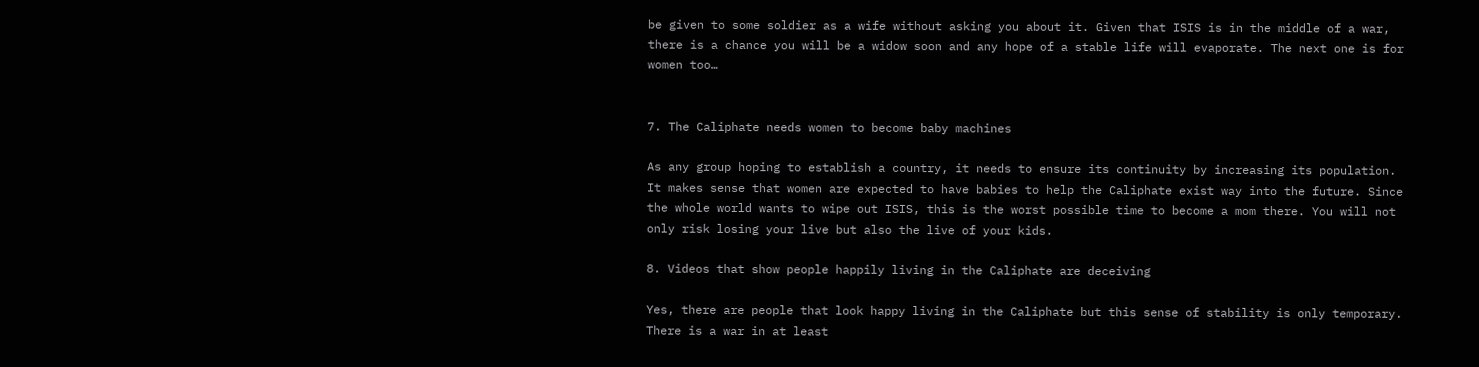be given to some soldier as a wife without asking you about it. Given that ISIS is in the middle of a war, there is a chance you will be a widow soon and any hope of a stable life will evaporate. The next one is for women too…


7. The Caliphate needs women to become baby machines

As any group hoping to establish a country, it needs to ensure its continuity by increasing its population. It makes sense that women are expected to have babies to help the Caliphate exist way into the future. Since the whole world wants to wipe out ISIS, this is the worst possible time to become a mom there. You will not only risk losing your live but also the live of your kids.

8. Videos that show people happily living in the Caliphate are deceiving

Yes, there are people that look happy living in the Caliphate but this sense of stability is only temporary. There is a war in at least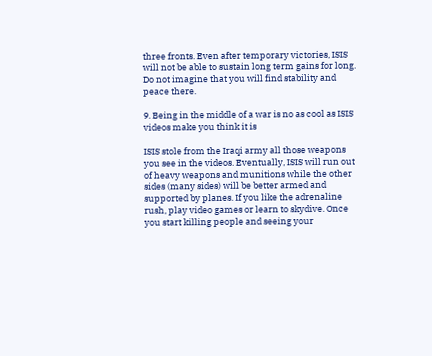three fronts. Even after temporary victories, ISIS will not be able to sustain long term gains for long. Do not imagine that you will find stability and peace there.

9. Being in the middle of a war is no as cool as ISIS videos make you think it is

ISIS stole from the Iraqi army all those weapons you see in the videos. Eventually, ISIS will run out of heavy weapons and munitions while the other sides (many sides) will be better armed and supported by planes. If you like the adrenaline rush, play video games or learn to skydive. Once you start killing people and seeing your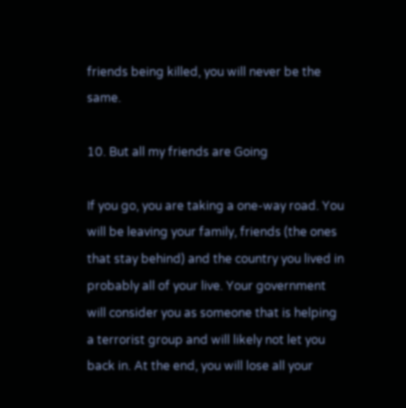friends being killed, you will never be the same.

10. But all my friends are Going

If you go, you are taking a one-way road. You will be leaving your family, friends (the ones that stay behind) and the country you lived in probably all of your live. Your government will consider you as someone that is helping a terrorist group and will likely not let you back in. At the end, you will lose all your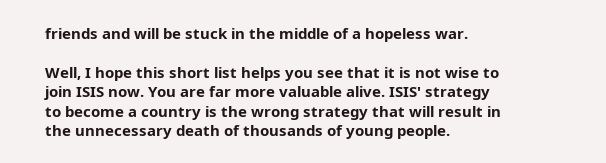friends and will be stuck in the middle of a hopeless war.

Well, I hope this short list helps you see that it is not wise to join ISIS now. You are far more valuable alive. ISIS' strategy to become a country is the wrong strategy that will result in the unnecessary death of thousands of young people.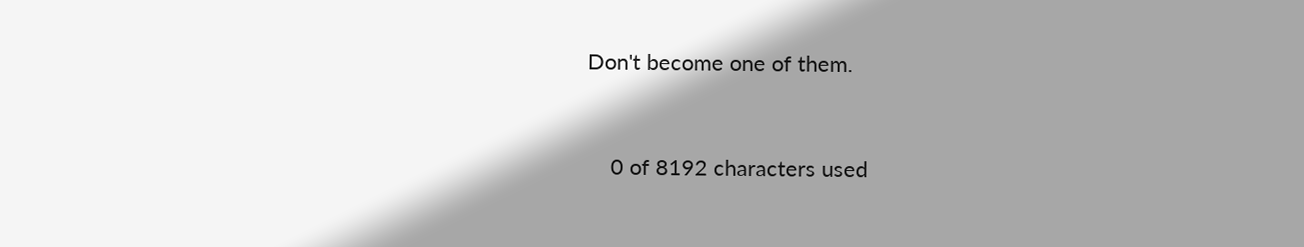Don't become one of them.


    0 of 8192 characters used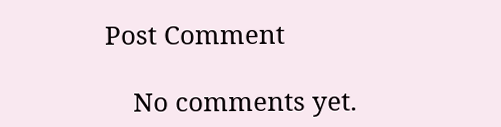Post Comment

    No comments yet.